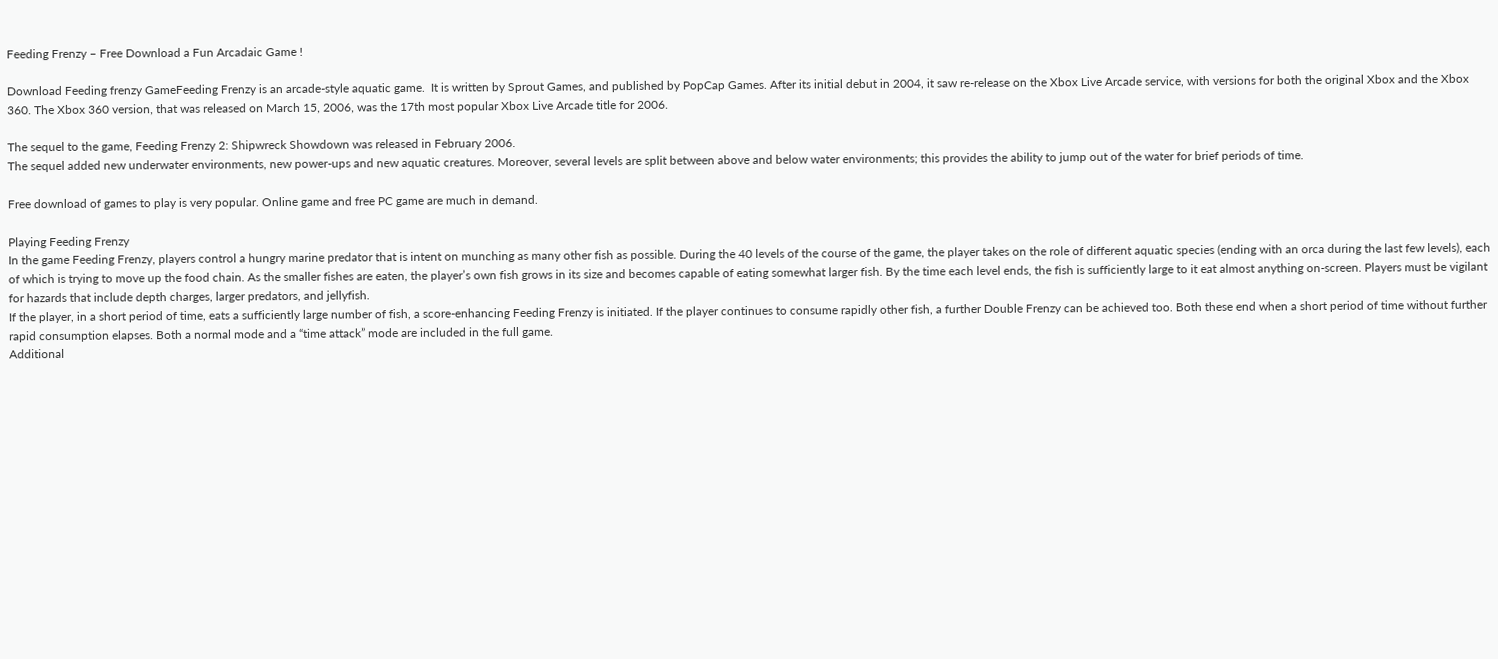Feeding Frenzy – Free Download a Fun Arcadaic Game !

Download Feeding frenzy GameFeeding Frenzy is an arcade-style aquatic game.  It is written by Sprout Games, and published by PopCap Games. After its initial debut in 2004, it saw re-release on the Xbox Live Arcade service, with versions for both the original Xbox and the Xbox 360. The Xbox 360 version, that was released on March 15, 2006, was the 17th most popular Xbox Live Arcade title for 2006.

The sequel to the game, Feeding Frenzy 2: Shipwreck Showdown was released in February 2006.
The sequel added new underwater environments, new power-ups and new aquatic creatures. Moreover, several levels are split between above and below water environments; this provides the ability to jump out of the water for brief periods of time.

Free download of games to play is very popular. Online game and free PC game are much in demand.

Playing Feeding Frenzy
In the game Feeding Frenzy, players control a hungry marine predator that is intent on munching as many other fish as possible. During the 40 levels of the course of the game, the player takes on the role of different aquatic species (ending with an orca during the last few levels), each of which is trying to move up the food chain. As the smaller fishes are eaten, the player’s own fish grows in its size and becomes capable of eating somewhat larger fish. By the time each level ends, the fish is sufficiently large to it eat almost anything on-screen. Players must be vigilant for hazards that include depth charges, larger predators, and jellyfish.
If the player, in a short period of time, eats a sufficiently large number of fish, a score-enhancing Feeding Frenzy is initiated. If the player continues to consume rapidly other fish, a further Double Frenzy can be achieved too. Both these end when a short period of time without further rapid consumption elapses. Both a normal mode and a “time attack” mode are included in the full game.
Additional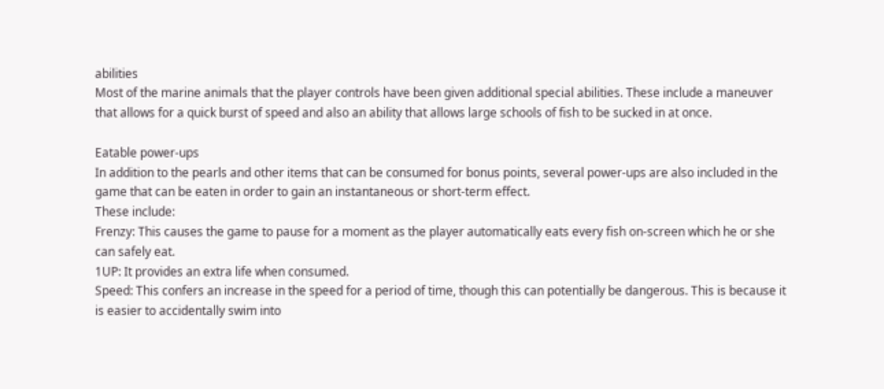abilities
Most of the marine animals that the player controls have been given additional special abilities. These include a maneuver that allows for a quick burst of speed and also an ability that allows large schools of fish to be sucked in at once.

Eatable power-ups
In addition to the pearls and other items that can be consumed for bonus points, several power-ups are also included in the game that can be eaten in order to gain an instantaneous or short-term effect.
These include:
Frenzy: This causes the game to pause for a moment as the player automatically eats every fish on-screen which he or she can safely eat.
1UP: It provides an extra life when consumed.
Speed: This confers an increase in the speed for a period of time, though this can potentially be dangerous. This is because it is easier to accidentally swim into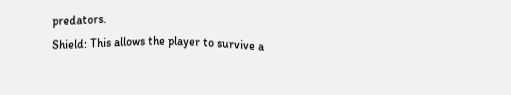predators.
Shield: This allows the player to survive a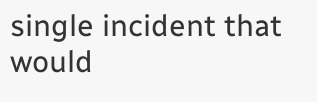single incident that would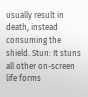usually result in death, instead consuming the shield. Stun: It stuns all other on-screen life forms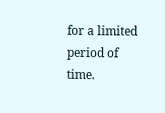for a limited period of time.